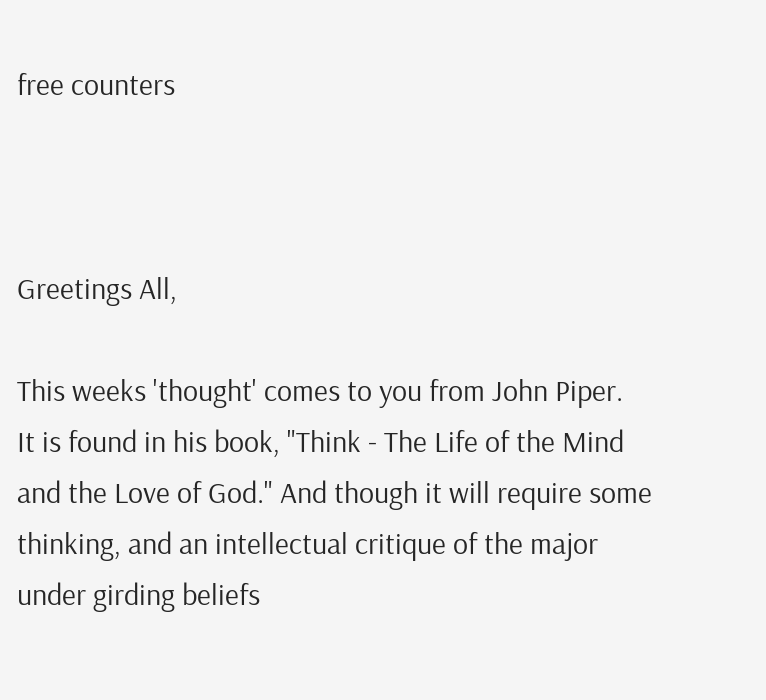free counters



Greetings All,

This weeks 'thought' comes to you from John Piper.  It is found in his book, "Think - The Life of the Mind and the Love of God." And though it will require some thinking, and an intellectual critique of the major under girding beliefs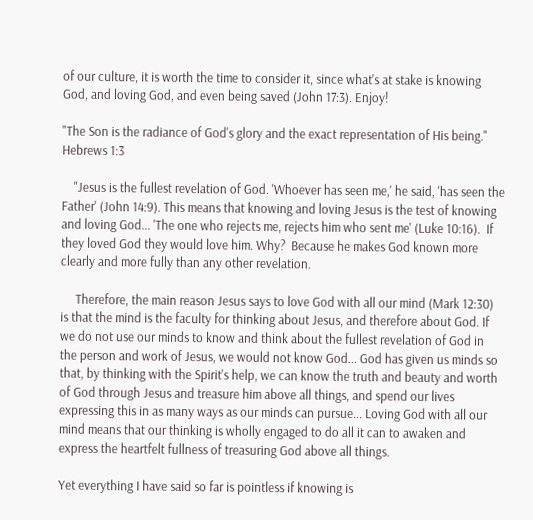of our culture, it is worth the time to consider it, since what's at stake is knowing God, and loving God, and even being saved (John 17:3). Enjoy!

"The Son is the radiance of God's glory and the exact representation of His being."  Hebrews 1:3

    "Jesus is the fullest revelation of God. 'Whoever has seen me,' he said, 'has seen the Father' (John 14:9). This means that knowing and loving Jesus is the test of knowing and loving God... 'The one who rejects me, rejects him who sent me' (Luke 10:16).  If they loved God they would love him. Why?  Because he makes God known more clearly and more fully than any other revelation.

     Therefore, the main reason Jesus says to love God with all our mind (Mark 12:30) is that the mind is the faculty for thinking about Jesus, and therefore about God. If we do not use our minds to know and think about the fullest revelation of God in the person and work of Jesus, we would not know God... God has given us minds so that, by thinking with the Spirit's help, we can know the truth and beauty and worth of God through Jesus and treasure him above all things, and spend our lives expressing this in as many ways as our minds can pursue... Loving God with all our mind means that our thinking is wholly engaged to do all it can to awaken and express the heartfelt fullness of treasuring God above all things.

Yet everything I have said so far is pointless if knowing is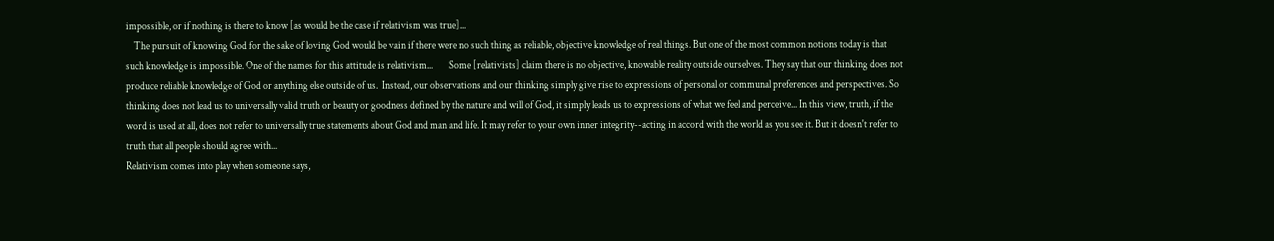impossible, or if nothing is there to know [as would be the case if relativism was true]...
    The pursuit of knowing God for the sake of loving God would be vain if there were no such thing as reliable, objective knowledge of real things. But one of the most common notions today is that such knowledge is impossible. One of the names for this attitude is relativism...        Some [relativists] claim there is no objective, knowable reality outside ourselves. They say that our thinking does not produce reliable knowledge of God or anything else outside of us.  Instead, our observations and our thinking simply give rise to expressions of personal or communal preferences and perspectives. So thinking does not lead us to universally valid truth or beauty or goodness defined by the nature and will of God, it simply leads us to expressions of what we feel and perceive... In this view, truth, if the word is used at all, does not refer to universally true statements about God and man and life. It may refer to your own inner integrity--acting in accord with the world as you see it. But it doesn't refer to truth that all people should agree with...
Relativism comes into play when someone says,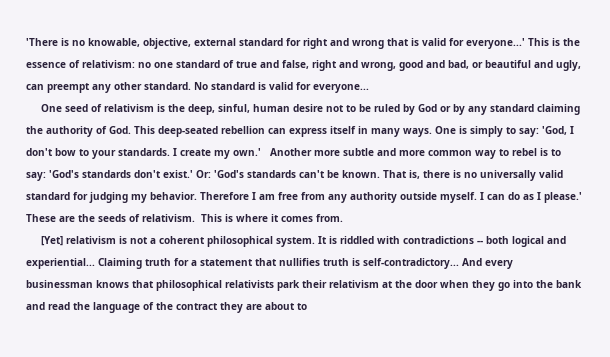'There is no knowable, objective, external standard for right and wrong that is valid for everyone...' This is the essence of relativism: no one standard of true and false, right and wrong, good and bad, or beautiful and ugly, can preempt any other standard. No standard is valid for everyone...
     One seed of relativism is the deep, sinful, human desire not to be ruled by God or by any standard claiming the authority of God. This deep-seated rebellion can express itself in many ways. One is simply to say: 'God, I don't bow to your standards. I create my own.'   Another more subtle and more common way to rebel is to say: 'God's standards don't exist.' Or: 'God's standards can't be known. That is, there is no universally valid standard for judging my behavior. Therefore I am free from any authority outside myself. I can do as I please.' These are the seeds of relativism.  This is where it comes from.
     [Yet] relativism is not a coherent philosophical system. It is riddled with contradictions -- both logical and experiential... Claiming truth for a statement that nullifies truth is self-contradictory... And every businessman knows that philosophical relativists park their relativism at the door when they go into the bank and read the language of the contract they are about to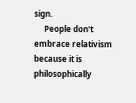sign.
     People don't embrace relativism because it is philosophically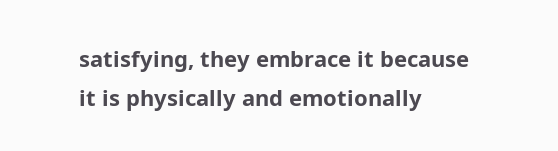satisfying, they embrace it because it is physically and emotionally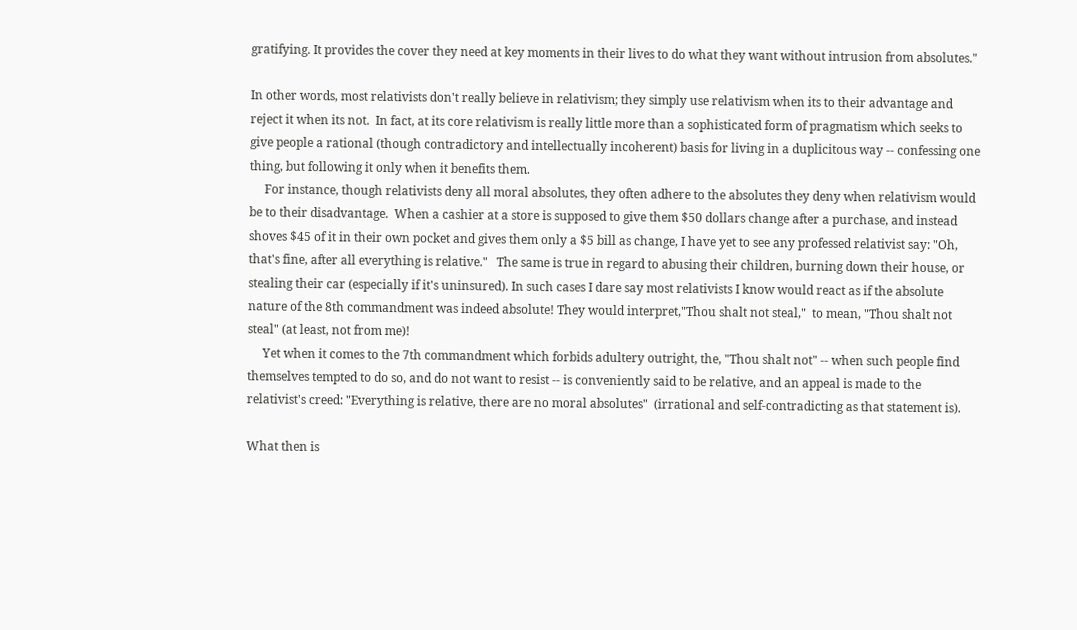gratifying. It provides the cover they need at key moments in their lives to do what they want without intrusion from absolutes."

In other words, most relativists don't really believe in relativism; they simply use relativism when its to their advantage and reject it when its not.  In fact, at its core relativism is really little more than a sophisticated form of pragmatism which seeks to give people a rational (though contradictory and intellectually incoherent) basis for living in a duplicitous way -- confessing one thing, but following it only when it benefits them.
     For instance, though relativists deny all moral absolutes, they often adhere to the absolutes they deny when relativism would be to their disadvantage.  When a cashier at a store is supposed to give them $50 dollars change after a purchase, and instead shoves $45 of it in their own pocket and gives them only a $5 bill as change, I have yet to see any professed relativist say: "Oh, that's fine, after all everything is relative."   The same is true in regard to abusing their children, burning down their house, or stealing their car (especially if it's uninsured). In such cases I dare say most relativists I know would react as if the absolute nature of the 8th commandment was indeed absolute! They would interpret,"Thou shalt not steal,"  to mean, "Thou shalt not steal" (at least, not from me)!
     Yet when it comes to the 7th commandment which forbids adultery outright, the, "Thou shalt not" -- when such people find themselves tempted to do so, and do not want to resist -- is conveniently said to be relative, and an appeal is made to the relativist's creed: "Everything is relative, there are no moral absolutes"  (irrational and self-contradicting as that statement is).

What then is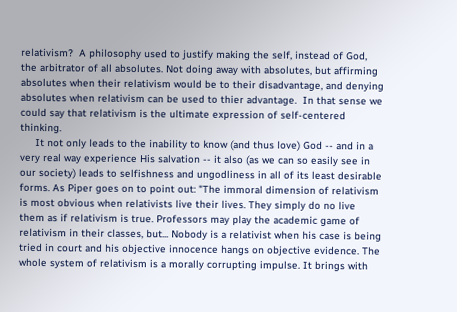relativism?  A philosophy used to justify making the self, instead of God, the arbitrator of all absolutes. Not doing away with absolutes, but affirming absolutes when their relativism would be to their disadvantage, and denying absolutes when relativism can be used to thier advantage.  In that sense we could say that relativism is the ultimate expression of self-centered thinking.
     It not only leads to the inability to know (and thus love) God -- and in a very real way experience His salvation -- it also (as we can so easily see in our society) leads to selfishness and ungodliness in all of its least desirable forms. As Piper goes on to point out: "The immoral dimension of relativism is most obvious when relativists live their lives. They simply do no live them as if relativism is true. Professors may play the academic game of relativism in their classes, but... Nobody is a relativist when his case is being tried in court and his objective innocence hangs on objective evidence. The whole system of relativism is a morally corrupting impulse. It brings with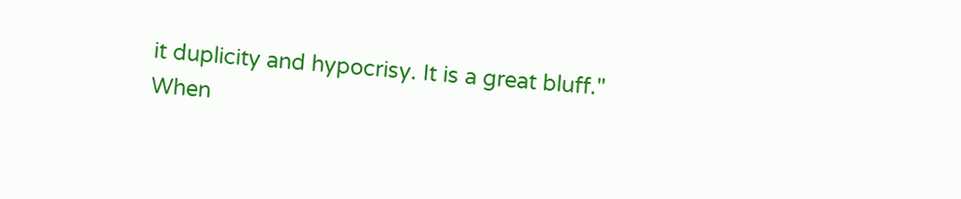it duplicity and hypocrisy. It is a great bluff."
When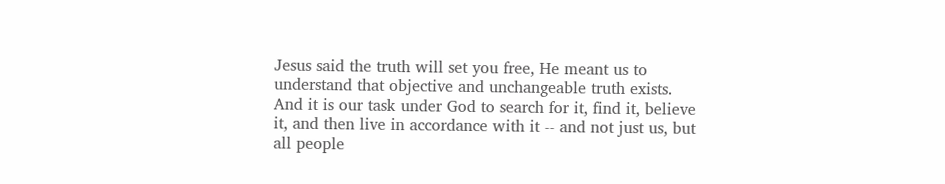Jesus said the truth will set you free, He meant us to understand that objective and unchangeable truth exists. And it is our task under God to search for it, find it, believe it, and then live in accordance with it -- and not just us, but all people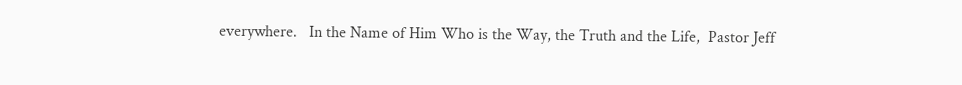everywhere.   In the Name of Him Who is the Way, the Truth and the Life,  Pastor Jeff